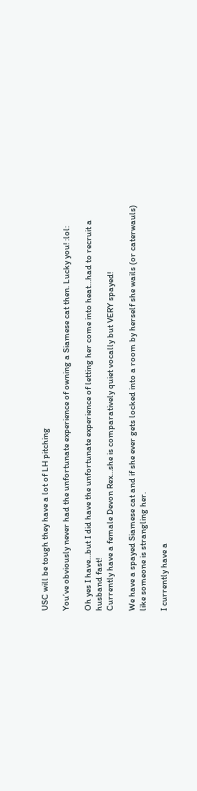USC will be tough they have a lot of LH pitching

You’ve obviously never had the unfortunate experience of owning a Siamese cat then. Lucky you! :lol:

Oh yes I have…but I did have the unfortunate experience of letting her come into heat…had to recruit a husband fast!
Currently have a female Devon Rex…she is comparatively quiet vocally but VERY spayed!

We have a spayed Siamese cat and if she ever gets locked into a room by herself she wails (or caterwauls) like someone is strangling her.

I currently have a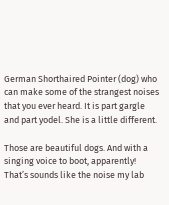German Shorthaired Pointer (dog) who can make some of the strangest noises that you ever heard. It is part gargle and part yodel. She is a little different.

Those are beautiful dogs. And with a singing voice to boot, apparently! That’s sounds like the noise my lab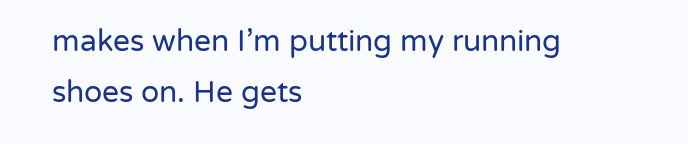makes when I’m putting my running shoes on. He gets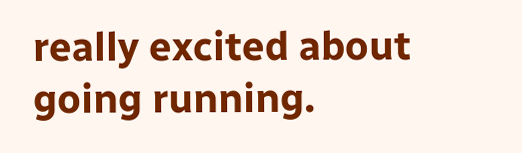really excited about going running.